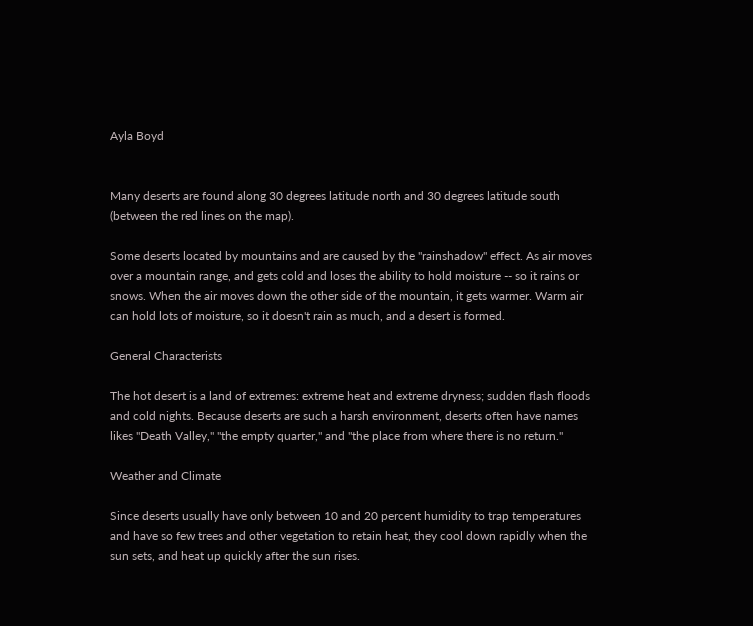Ayla Boyd


Many deserts are found along 30 degrees latitude north and 30 degrees latitude south (between the red lines on the map).

Some deserts located by mountains and are caused by the "rainshadow" effect. As air moves over a mountain range, and gets cold and loses the ability to hold moisture -- so it rains or snows. When the air moves down the other side of the mountain, it gets warmer. Warm air can hold lots of moisture, so it doesn't rain as much, and a desert is formed.

General Characterists

The hot desert is a land of extremes: extreme heat and extreme dryness; sudden flash floods and cold nights. Because deserts are such a harsh environment, deserts often have names likes "Death Valley," "the empty quarter," and "the place from where there is no return."

Weather and Climate

Since deserts usually have only between 10 and 20 percent humidity to trap temperatures and have so few trees and other vegetation to retain heat, they cool down rapidly when the sun sets, and heat up quickly after the sun rises.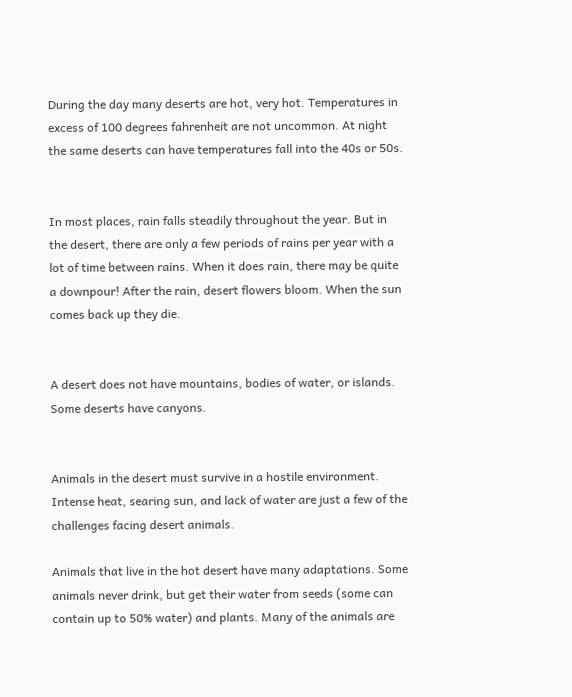During the day many deserts are hot, very hot. Temperatures in excess of 100 degrees fahrenheit are not uncommon. At night the same deserts can have temperatures fall into the 40s or 50s.


In most places, rain falls steadily throughout the year. But in the desert, there are only a few periods of rains per year with a lot of time between rains. When it does rain, there may be quite a downpour! After the rain, desert flowers bloom. When the sun comes back up they die.


A desert does not have mountains, bodies of water, or islands. Some deserts have canyons.


Animals in the desert must survive in a hostile environment. Intense heat, searing sun, and lack of water are just a few of the challenges facing desert animals.

Animals that live in the hot desert have many adaptations. Some animals never drink, but get their water from seeds (some can contain up to 50% water) and plants. Many of the animals are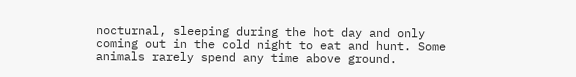nocturnal, sleeping during the hot day and only coming out in the cold night to eat and hunt. Some animals rarely spend any time above ground.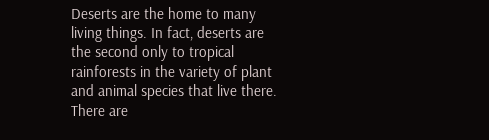Deserts are the home to many living things. In fact, deserts are the second only to tropical rainforests in the variety of plant and animal species that live there. There are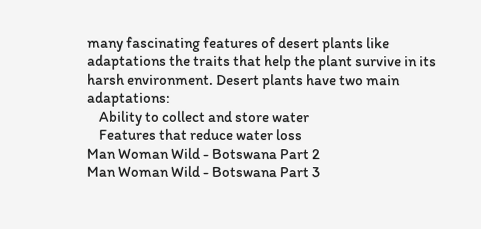many fascinating features of desert plants like adaptations the traits that help the plant survive in its harsh environment. Desert plants have two main adaptations:
    Ability to collect and store water
    Features that reduce water loss
Man Woman Wild - Botswana Part 2
Man Woman Wild - Botswana Part 3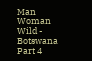Man Woman Wild - Botswana Part 4